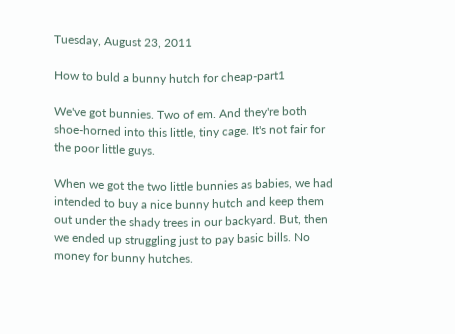Tuesday, August 23, 2011

How to buld a bunny hutch for cheap-part1

We've got bunnies. Two of em. And they're both shoe-horned into this little, tiny cage. It's not fair for the poor little guys.

When we got the two little bunnies as babies, we had intended to buy a nice bunny hutch and keep them out under the shady trees in our backyard. But, then we ended up struggling just to pay basic bills. No money for bunny hutches.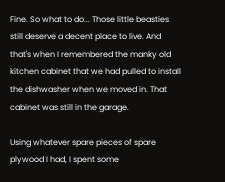Fine. So what to do... Those little beasties still deserve a decent place to live. And that's when I remembered the manky old kitchen cabinet that we had pulled to install the dishwasher when we moved in. That cabinet was still in the garage.

Using whatever spare pieces of spare plywood I had, I spent some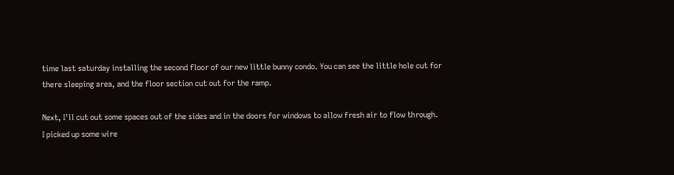time last saturday installing the second floor of our new little bunny condo. You can see the little hole cut for there sleeping area, and the floor section cut out for the ramp.

Next, I'll cut out some spaces out of the sides and in the doors for windows to allow fresh air to flow through.
I picked up some wire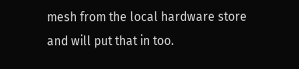mesh from the local hardware store and will put that in too.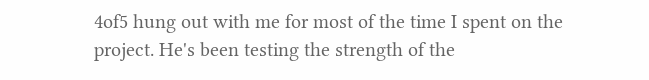4of5 hung out with me for most of the time I spent on the project. He's been testing the strength of the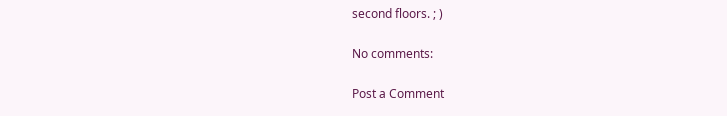second floors. ; )

No comments:

Post a Comment